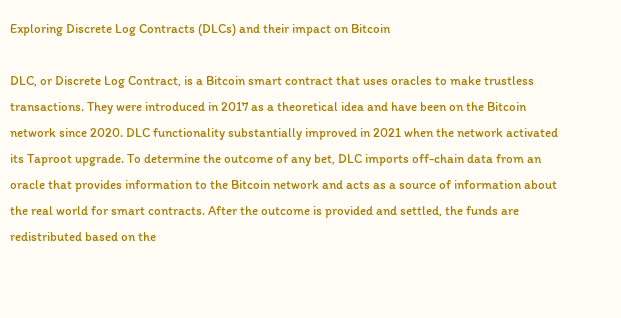Exploring Discrete Log Contracts (DLCs) and their impact on Bitcoin

DLC, or Discrete Log Contract, is a Bitcoin smart contract that uses oracles to make trustless transactions. They were introduced in 2017 as a theoretical idea and have been on the Bitcoin network since 2020. DLC functionality substantially improved in 2021 when the network activated its Taproot upgrade. To determine the outcome of any bet, DLC imports off-chain data from an oracle that provides information to the Bitcoin network and acts as a source of information about the real world for smart contracts. After the outcome is provided and settled, the funds are redistributed based on the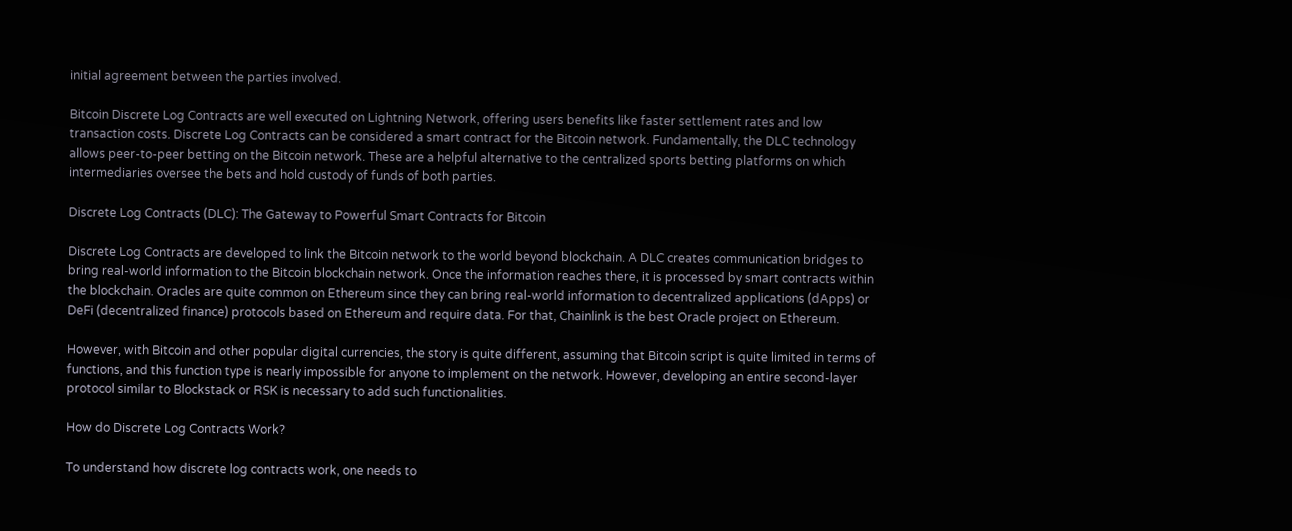initial agreement between the parties involved.

Bitcoin Discrete Log Contracts are well executed on Lightning Network, offering users benefits like faster settlement rates and low transaction costs. Discrete Log Contracts can be considered a smart contract for the Bitcoin network. Fundamentally, the DLC technology allows peer-to-peer betting on the Bitcoin network. These are a helpful alternative to the centralized sports betting platforms on which intermediaries oversee the bets and hold custody of funds of both parties.

Discrete Log Contracts (DLC): The Gateway to Powerful Smart Contracts for Bitcoin

Discrete Log Contracts are developed to link the Bitcoin network to the world beyond blockchain. A DLC creates communication bridges to bring real-world information to the Bitcoin blockchain network. Once the information reaches there, it is processed by smart contracts within the blockchain. Oracles are quite common on Ethereum since they can bring real-world information to decentralized applications (dApps) or DeFi (decentralized finance) protocols based on Ethereum and require data. For that, Chainlink is the best Oracle project on Ethereum.

However, with Bitcoin and other popular digital currencies, the story is quite different, assuming that Bitcoin script is quite limited in terms of functions, and this function type is nearly impossible for anyone to implement on the network. However, developing an entire second-layer protocol similar to Blockstack or RSK is necessary to add such functionalities.

How do Discrete Log Contracts Work?

To understand how discrete log contracts work, one needs to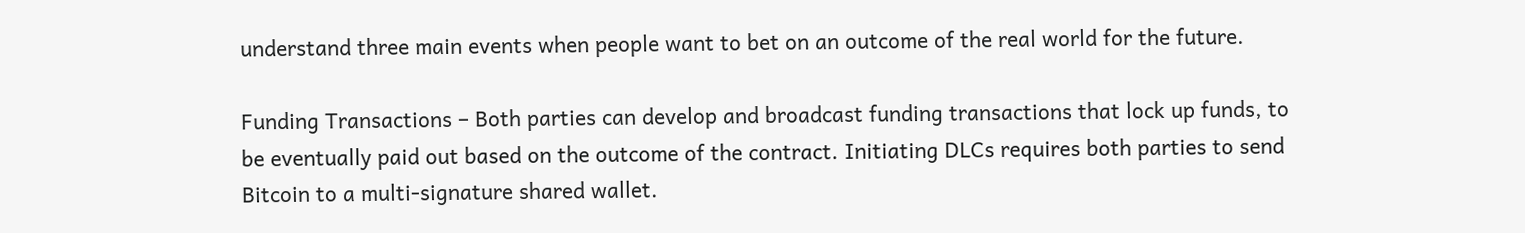understand three main events when people want to bet on an outcome of the real world for the future.

Funding Transactions – Both parties can develop and broadcast funding transactions that lock up funds, to be eventually paid out based on the outcome of the contract. Initiating DLCs requires both parties to send Bitcoin to a multi-signature shared wallet.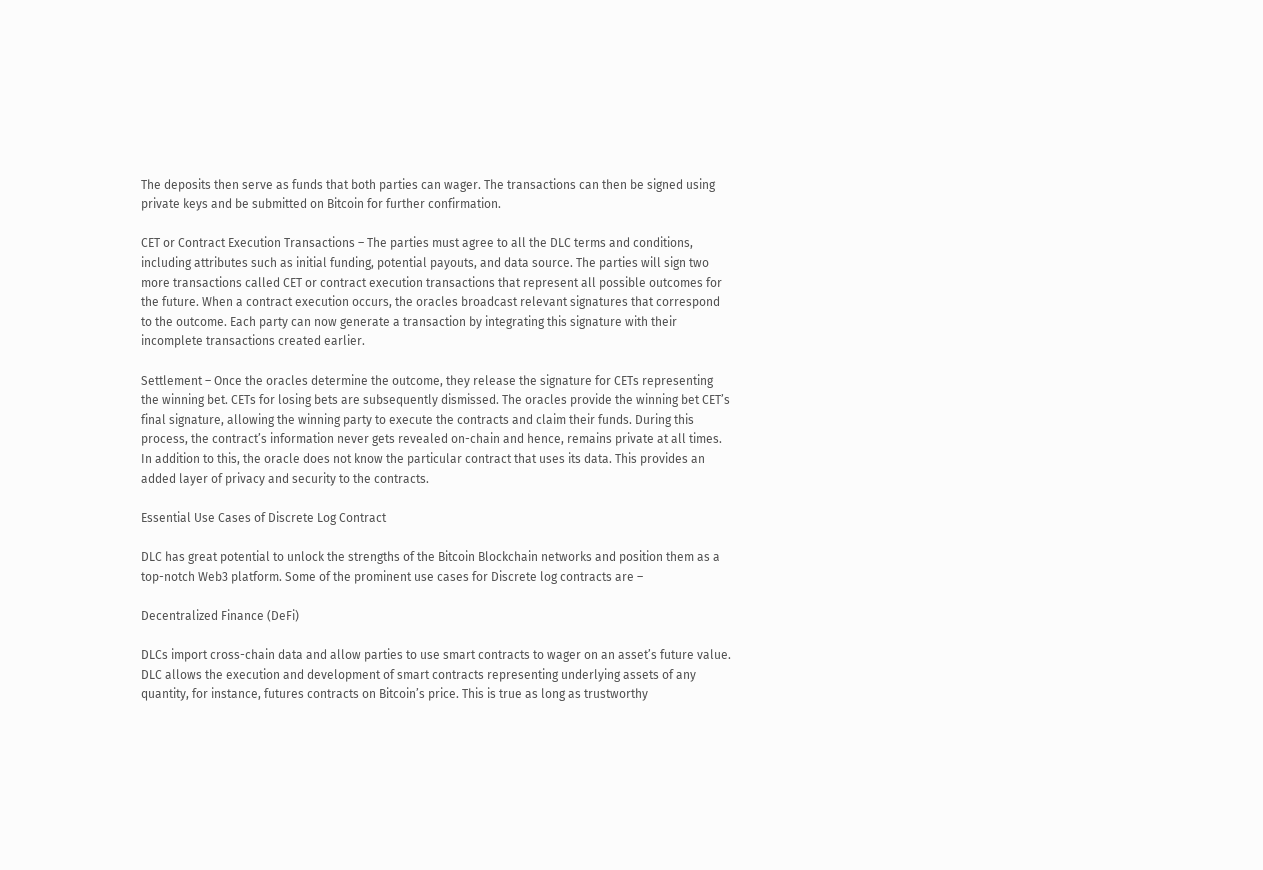The deposits then serve as funds that both parties can wager. The transactions can then be signed using private keys and be submitted on Bitcoin for further confirmation.

CET or Contract Execution Transactions – The parties must agree to all the DLC terms and conditions, including attributes such as initial funding, potential payouts, and data source. The parties will sign two more transactions called CET or contract execution transactions that represent all possible outcomes for the future. When a contract execution occurs, the oracles broadcast relevant signatures that correspond to the outcome. Each party can now generate a transaction by integrating this signature with their incomplete transactions created earlier.

Settlement – Once the oracles determine the outcome, they release the signature for CETs representing the winning bet. CETs for losing bets are subsequently dismissed. The oracles provide the winning bet CET’s final signature, allowing the winning party to execute the contracts and claim their funds. During this process, the contract’s information never gets revealed on-chain and hence, remains private at all times. In addition to this, the oracle does not know the particular contract that uses its data. This provides an added layer of privacy and security to the contracts.

Essential Use Cases of Discrete Log Contract

DLC has great potential to unlock the strengths of the Bitcoin Blockchain networks and position them as a top-notch Web3 platform. Some of the prominent use cases for Discrete log contracts are –

Decentralized Finance (DeFi)

DLCs import cross-chain data and allow parties to use smart contracts to wager on an asset’s future value. DLC allows the execution and development of smart contracts representing underlying assets of any quantity, for instance, futures contracts on Bitcoin’s price. This is true as long as trustworthy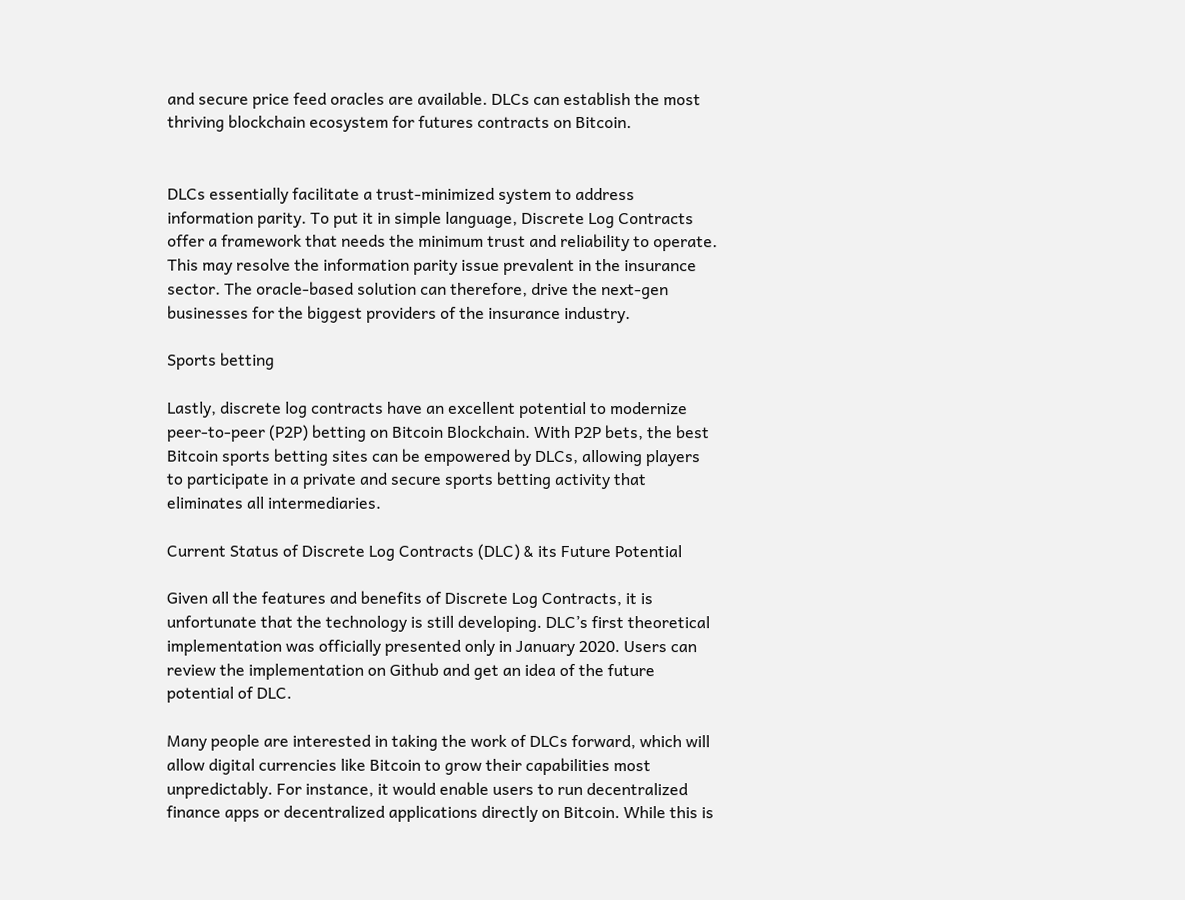and secure price feed oracles are available. DLCs can establish the most thriving blockchain ecosystem for futures contracts on Bitcoin.


DLCs essentially facilitate a trust-minimized system to address information parity. To put it in simple language, Discrete Log Contracts offer a framework that needs the minimum trust and reliability to operate. This may resolve the information parity issue prevalent in the insurance sector. The oracle-based solution can therefore, drive the next-gen businesses for the biggest providers of the insurance industry.

Sports betting

Lastly, discrete log contracts have an excellent potential to modernize peer-to-peer (P2P) betting on Bitcoin Blockchain. With P2P bets, the best Bitcoin sports betting sites can be empowered by DLCs, allowing players to participate in a private and secure sports betting activity that eliminates all intermediaries.

Current Status of Discrete Log Contracts (DLC) & its Future Potential

Given all the features and benefits of Discrete Log Contracts, it is unfortunate that the technology is still developing. DLC’s first theoretical implementation was officially presented only in January 2020. Users can review the implementation on Github and get an idea of the future potential of DLC.

Many people are interested in taking the work of DLCs forward, which will allow digital currencies like Bitcoin to grow their capabilities most unpredictably. For instance, it would enable users to run decentralized finance apps or decentralized applications directly on Bitcoin. While this is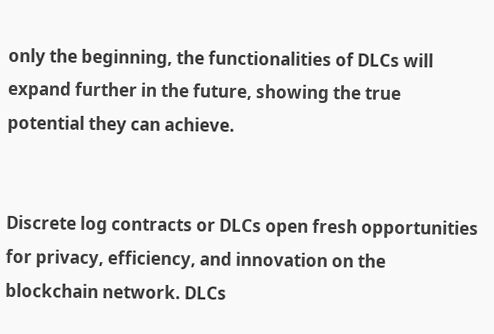only the beginning, the functionalities of DLCs will expand further in the future, showing the true potential they can achieve.


Discrete log contracts or DLCs open fresh opportunities for privacy, efficiency, and innovation on the blockchain network. DLCs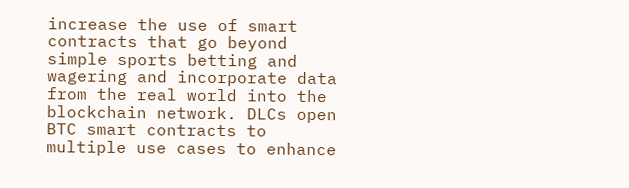increase the use of smart contracts that go beyond simple sports betting and wagering and incorporate data from the real world into the blockchain network. DLCs open BTC smart contracts to multiple use cases to enhance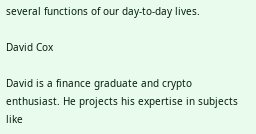several functions of our day-to-day lives.

David Cox

David is a finance graduate and crypto enthusiast. He projects his expertise in subjects like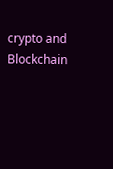crypto and Blockchain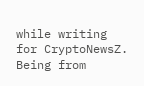while writing for CryptoNewsZ. Being from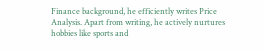Finance background, he efficiently writes Price Analysis. Apart from writing, he actively nurtures hobbies like sports and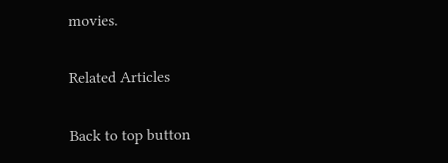movies.

Related Articles

Back to top button